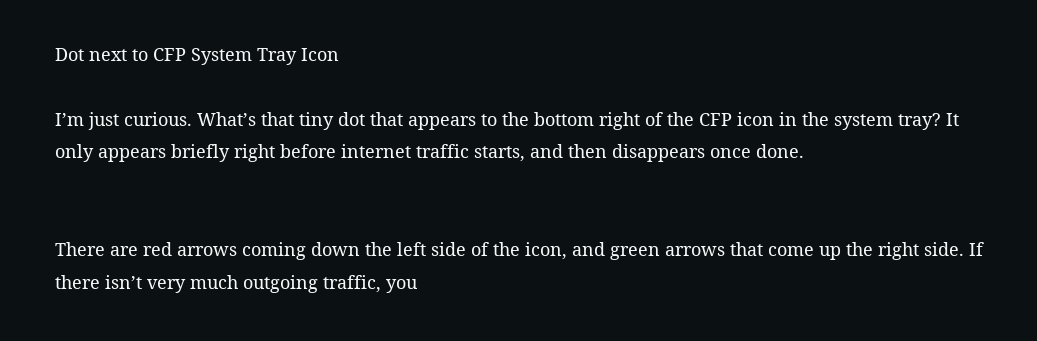Dot next to CFP System Tray Icon

I’m just curious. What’s that tiny dot that appears to the bottom right of the CFP icon in the system tray? It only appears briefly right before internet traffic starts, and then disappears once done.


There are red arrows coming down the left side of the icon, and green arrows that come up the right side. If there isn’t very much outgoing traffic, you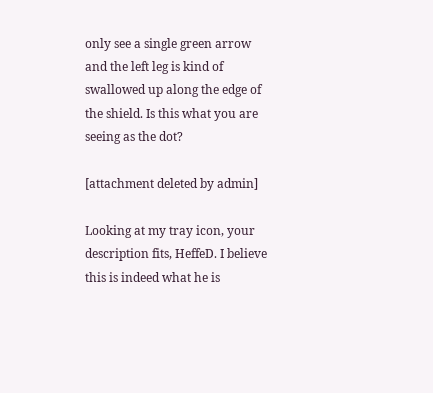only see a single green arrow and the left leg is kind of swallowed up along the edge of the shield. Is this what you are seeing as the dot?

[attachment deleted by admin]

Looking at my tray icon, your description fits, HeffeD. I believe this is indeed what he is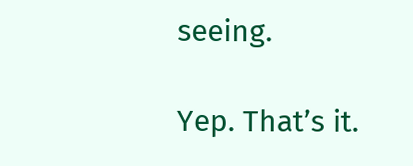seeing.

Yep. That’s it.